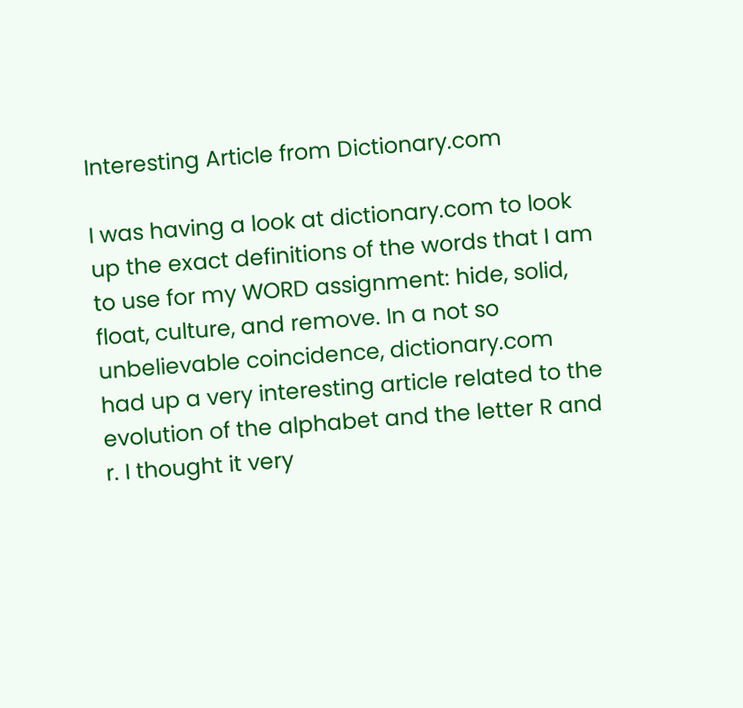Interesting Article from Dictionary.com

I was having a look at dictionary.com to look up the exact definitions of the words that I am to use for my WORD assignment: hide, solid, float, culture, and remove. In a not so unbelievable coincidence, dictionary.com had up a very interesting article related to the evolution of the alphabet and the letter R and r. I thought it very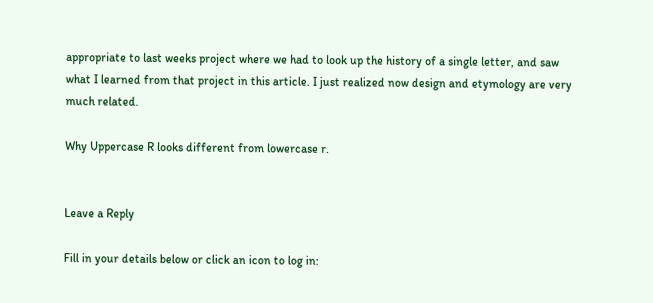appropriate to last weeks project where we had to look up the history of a single letter, and saw what I learned from that project in this article. I just realized now design and etymology are very much related.

Why Uppercase R looks different from lowercase r.


Leave a Reply

Fill in your details below or click an icon to log in: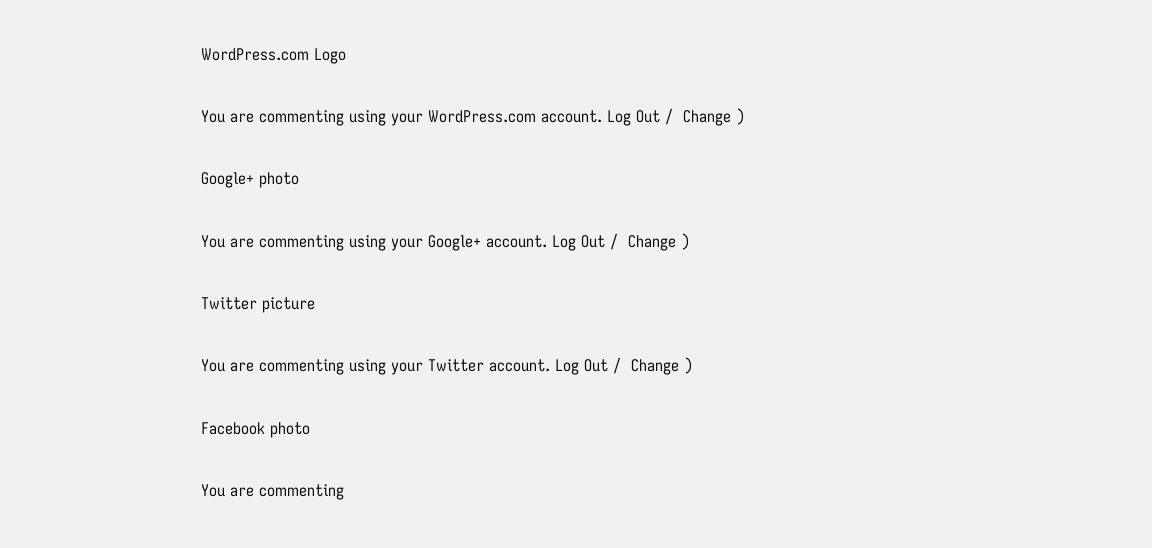WordPress.com Logo

You are commenting using your WordPress.com account. Log Out /  Change )

Google+ photo

You are commenting using your Google+ account. Log Out /  Change )

Twitter picture

You are commenting using your Twitter account. Log Out /  Change )

Facebook photo

You are commenting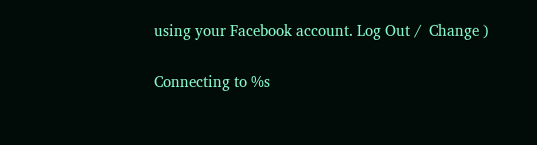using your Facebook account. Log Out /  Change )

Connecting to %s